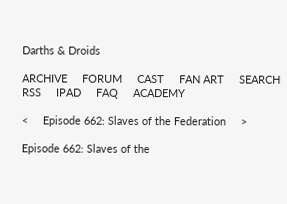Darths & Droids

ARCHIVE     FORUM     CAST     FAN ART     SEARCH     RSS     IPAD     FAQ     ACADEMY

<     Episode 662: Slaves of the Federation     >

Episode 662: Slaves of the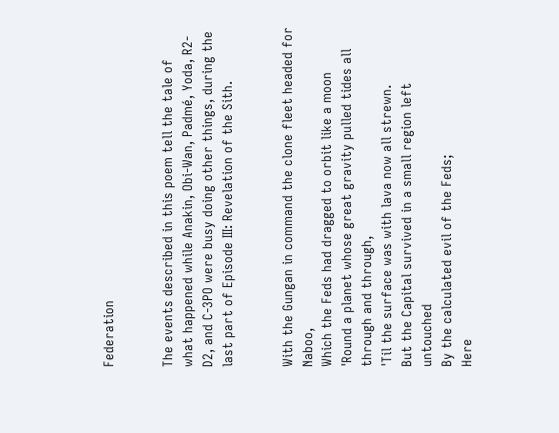Federation


The events described in this poem tell the tale of what happened while Anakin, Obi-Wan, Padmé, Yoda, R2-D2, and C-3PO were busy doing other things, during the last part of Episode III: Revelation of the Sith.


With the Gungan in command the clone fleet headed for Naboo,
Which the Feds had dragged to orbit like a moon
'Round a planet whose great gravity pulled tides all through and through,
'Til the surface was with lava now all strewn.
But the Capital survived in a small region left untouched
By the calculated evil of the Feds;
Here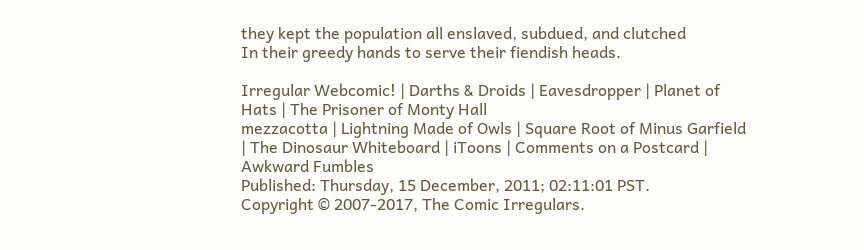they kept the population all enslaved, subdued, and clutched
In their greedy hands to serve their fiendish heads.

Irregular Webcomic! | Darths & Droids | Eavesdropper | Planet of Hats | The Prisoner of Monty Hall
mezzacotta | Lightning Made of Owls | Square Root of Minus Garfield | The Dinosaur Whiteboard | iToons | Comments on a Postcard | Awkward Fumbles
Published: Thursday, 15 December, 2011; 02:11:01 PST.
Copyright © 2007-2017, The Comic Irregulars.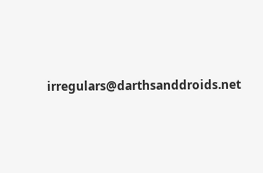irregulars@darthsanddroids.net